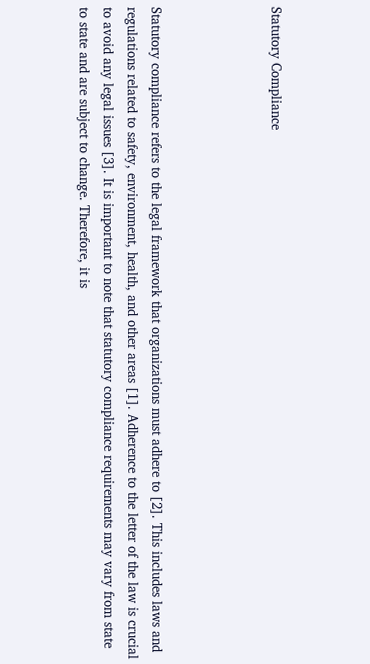Statutory Compliance




Statutory compliance refers to the legal framework that organizations must adhere to [2]. This includes laws and regulations related to safety, environment, health, and other areas [1]. Adherence to the letter of the law is crucial to avoid any legal issues [3]. It is important to note that statutory compliance requirements may vary from state to state and are subject to change. Therefore, it is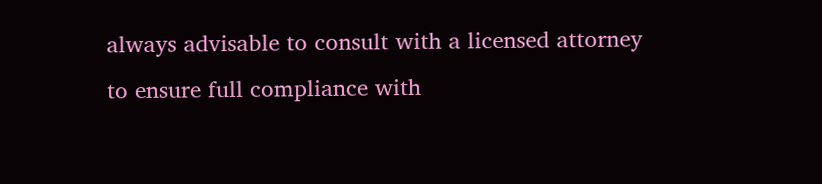always advisable to consult with a licensed attorney to ensure full compliance with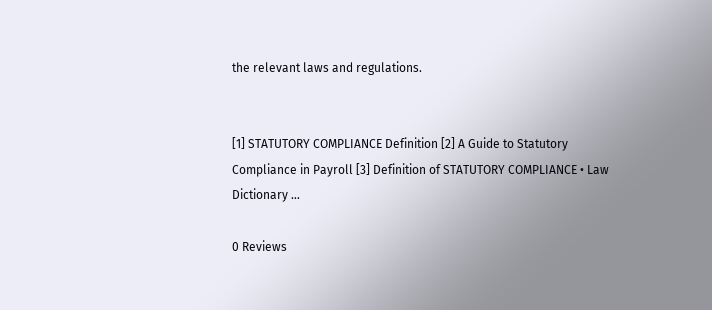the relevant laws and regulations.


[1] STATUTORY COMPLIANCE Definition [2] A Guide to Statutory Compliance in Payroll [3] Definition of STATUTORY COMPLIANCE • Law Dictionary …

0 Reviews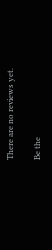There are no reviews yet.

Be the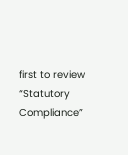first to review “Statutory Compliance”